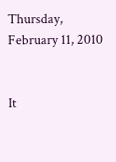Thursday, February 11, 2010


It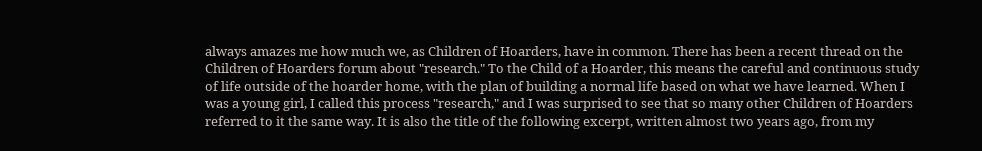always amazes me how much we, as Children of Hoarders, have in common. There has been a recent thread on the Children of Hoarders forum about "research." To the Child of a Hoarder, this means the careful and continuous study of life outside of the hoarder home, with the plan of building a normal life based on what we have learned. When I was a young girl, I called this process "research," and I was surprised to see that so many other Children of Hoarders referred to it the same way. It is also the title of the following excerpt, written almost two years ago, from my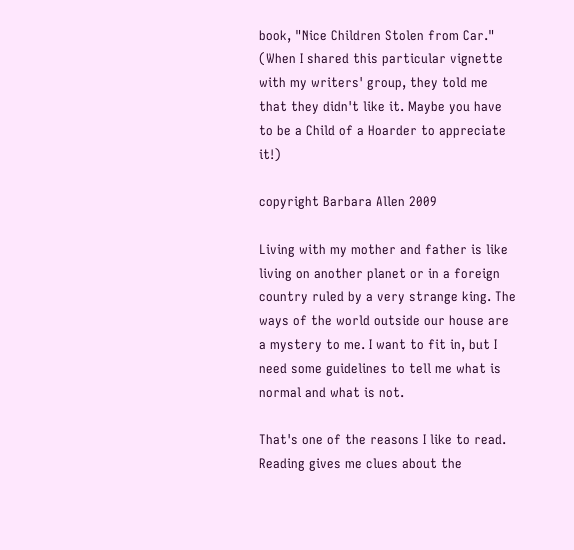book, "Nice Children Stolen from Car." (When I shared this particular vignette with my writers' group, they told me that they didn't like it. Maybe you have to be a Child of a Hoarder to appreciate it!)

copyright Barbara Allen 2009

Living with my mother and father is like living on another planet or in a foreign country ruled by a very strange king. The ways of the world outside our house are a mystery to me. I want to fit in, but I need some guidelines to tell me what is normal and what is not.

That's one of the reasons I like to read. Reading gives me clues about the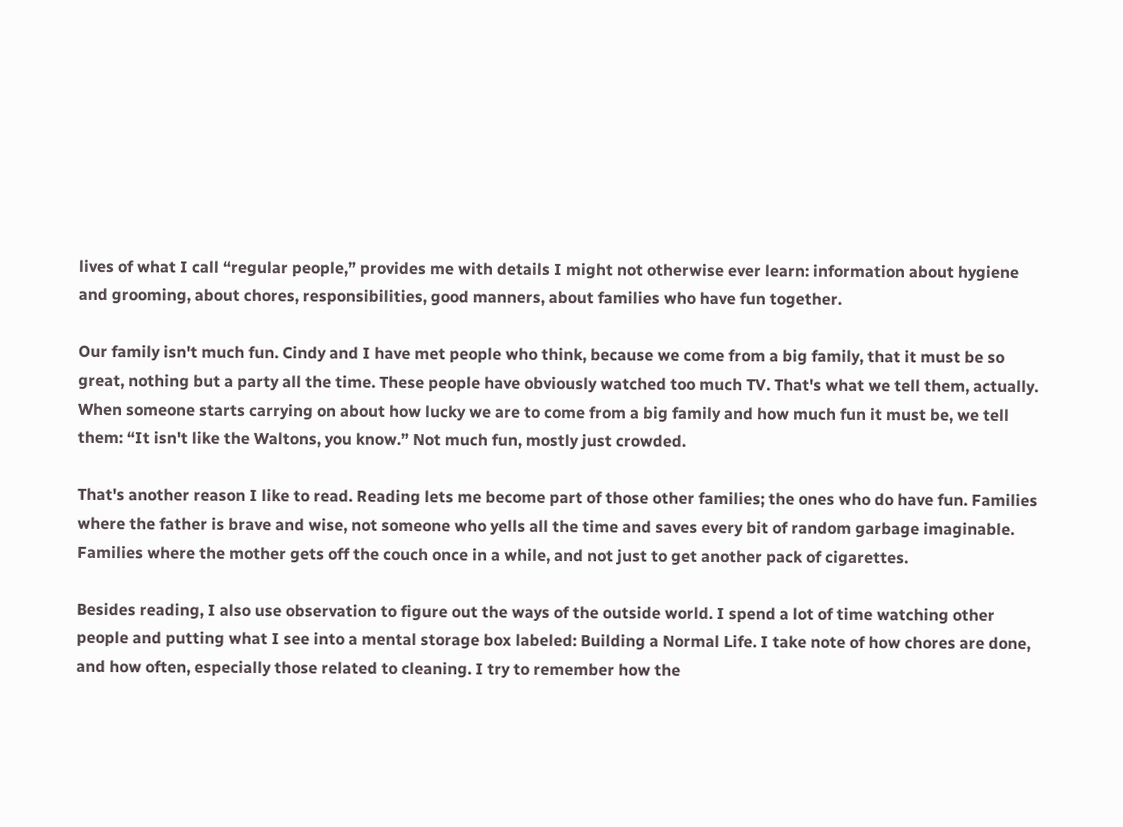lives of what I call “regular people,” provides me with details I might not otherwise ever learn: information about hygiene and grooming, about chores, responsibilities, good manners, about families who have fun together.

Our family isn't much fun. Cindy and I have met people who think, because we come from a big family, that it must be so great, nothing but a party all the time. These people have obviously watched too much TV. That's what we tell them, actually. When someone starts carrying on about how lucky we are to come from a big family and how much fun it must be, we tell them: “It isn't like the Waltons, you know.” Not much fun, mostly just crowded.

That's another reason I like to read. Reading lets me become part of those other families; the ones who do have fun. Families where the father is brave and wise, not someone who yells all the time and saves every bit of random garbage imaginable. Families where the mother gets off the couch once in a while, and not just to get another pack of cigarettes.

Besides reading, I also use observation to figure out the ways of the outside world. I spend a lot of time watching other people and putting what I see into a mental storage box labeled: Building a Normal Life. I take note of how chores are done, and how often, especially those related to cleaning. I try to remember how the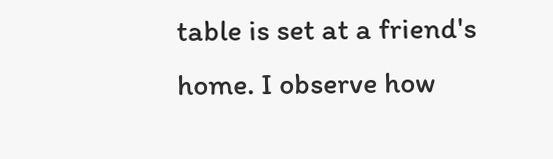table is set at a friend's home. I observe how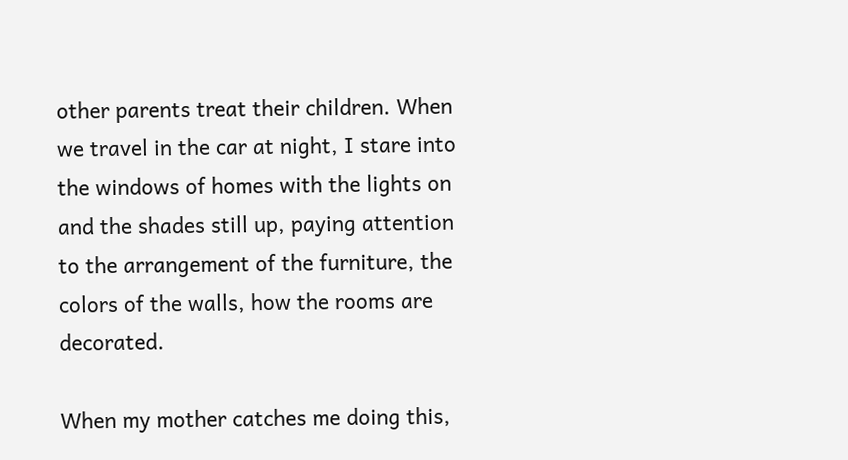other parents treat their children. When we travel in the car at night, I stare into the windows of homes with the lights on and the shades still up, paying attention to the arrangement of the furniture, the colors of the walls, how the rooms are decorated.

When my mother catches me doing this,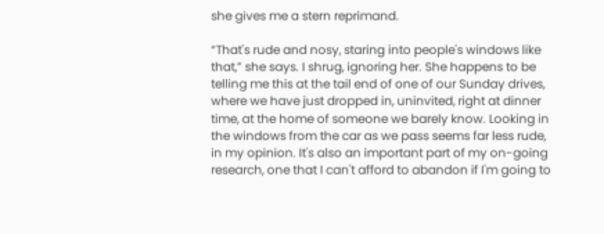she gives me a stern reprimand.

“That's rude and nosy, staring into people's windows like that,” she says. I shrug, ignoring her. She happens to be telling me this at the tail end of one of our Sunday drives, where we have just dropped in, uninvited, right at dinner time, at the home of someone we barely know. Looking in the windows from the car as we pass seems far less rude, in my opinion. It's also an important part of my on-going research, one that I can't afford to abandon if I'm going to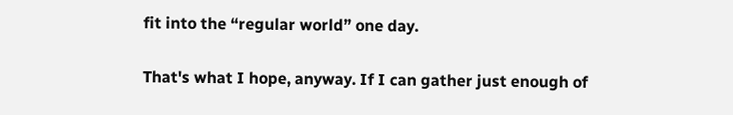fit into the “regular world” one day.

That's what I hope, anyway. If I can gather just enough of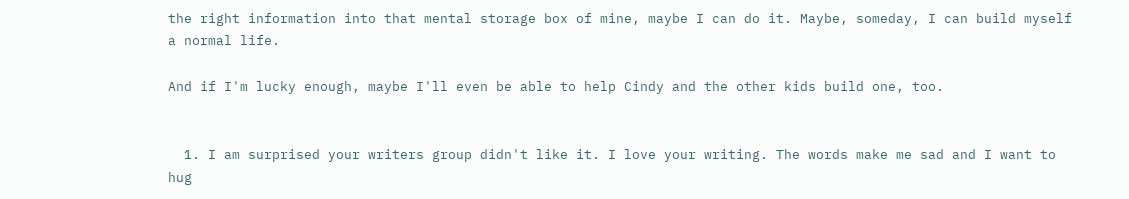the right information into that mental storage box of mine, maybe I can do it. Maybe, someday, I can build myself a normal life.

And if I'm lucky enough, maybe I'll even be able to help Cindy and the other kids build one, too.


  1. I am surprised your writers group didn't like it. I love your writing. The words make me sad and I want to hug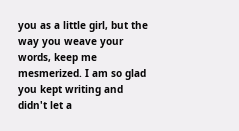you as a little girl, but the way you weave your words, keep me mesmerized. I am so glad you kept writing and didn't let a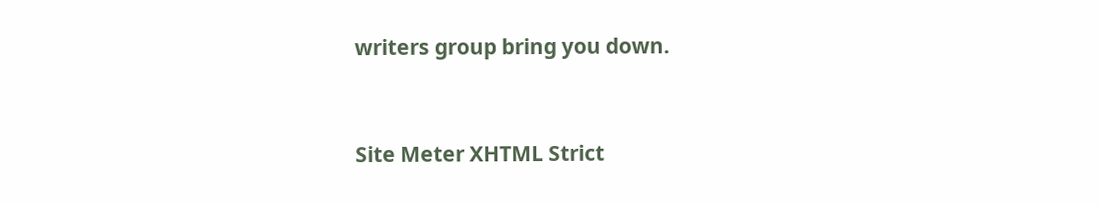writers group bring you down.


Site Meter XHTML Strict